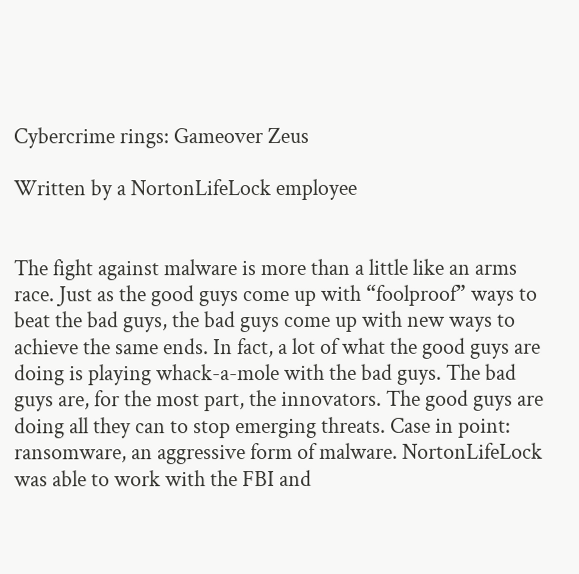Cybercrime rings: Gameover Zeus

Written by a NortonLifeLock employee


The fight against malware is more than a little like an arms race. Just as the good guys come up with “foolproof” ways to beat the bad guys, the bad guys come up with new ways to achieve the same ends. In fact, a lot of what the good guys are doing is playing whack-a-mole with the bad guys. The bad guys are, for the most part, the innovators. The good guys are doing all they can to stop emerging threats. Case in point: ransomware, an aggressive form of malware. NortonLifeLock was able to work with the FBI and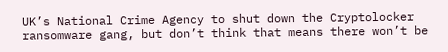UK’s National Crime Agency to shut down the Cryptolocker ransomware gang, but don’t think that means there won’t be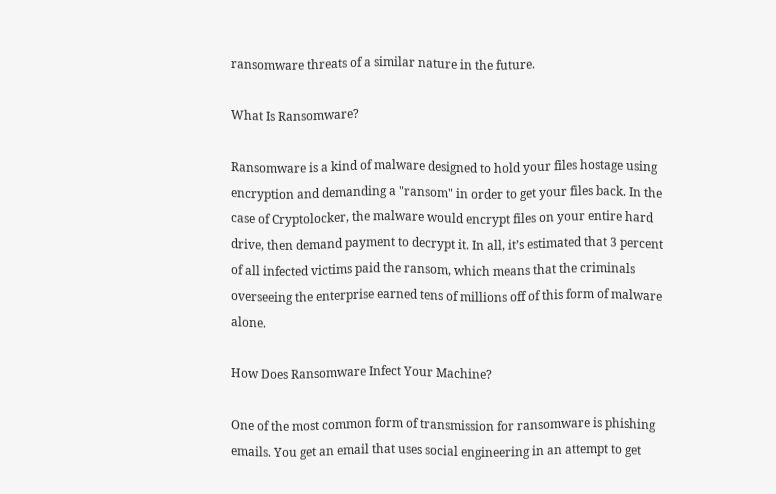ransomware threats of a similar nature in the future.

What Is Ransomware?

Ransomware is a kind of malware designed to hold your files hostage using encryption and demanding a "ransom" in order to get your files back. In the case of Cryptolocker, the malware would encrypt files on your entire hard drive, then demand payment to decrypt it. In all, it’s estimated that 3 percent of all infected victims paid the ransom, which means that the criminals overseeing the enterprise earned tens of millions off of this form of malware alone.

How Does Ransomware Infect Your Machine?

One of the most common form of transmission for ransomware is phishing emails. You get an email that uses social engineering in an attempt to get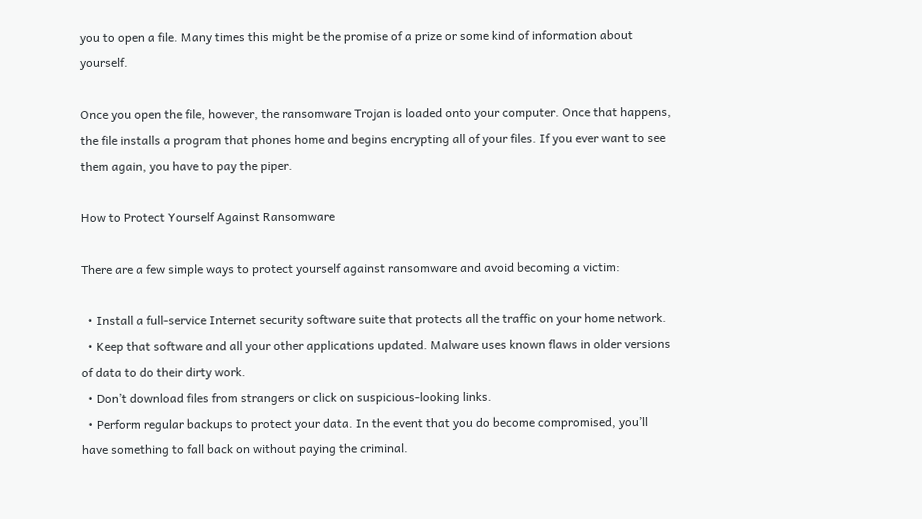you to open a file. Many times this might be the promise of a prize or some kind of information about yourself.

Once you open the file, however, the ransomware Trojan is loaded onto your computer. Once that happens, the file installs a program that phones home and begins encrypting all of your files. If you ever want to see them again, you have to pay the piper.

How to Protect Yourself Against Ransomware

There are a few simple ways to protect yourself against ransomware and avoid becoming a victim:

  • Install a full-service Internet security software suite that protects all the traffic on your home network.
  • Keep that software and all your other applications updated. Malware uses known flaws in older versions of data to do their dirty work.
  • Don’t download files from strangers or click on suspicious-looking links.
  • Perform regular backups to protect your data. In the event that you do become compromised, you’ll have something to fall back on without paying the criminal.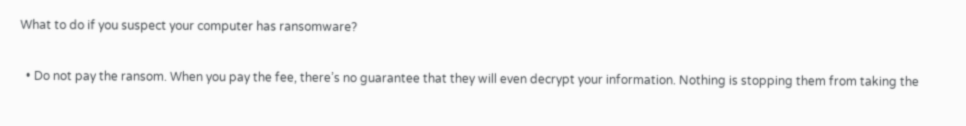What to do if you suspect your computer has ransomware?

  • Do not pay the ransom. When you pay the fee, there’s no guarantee that they will even decrypt your information. Nothing is stopping them from taking the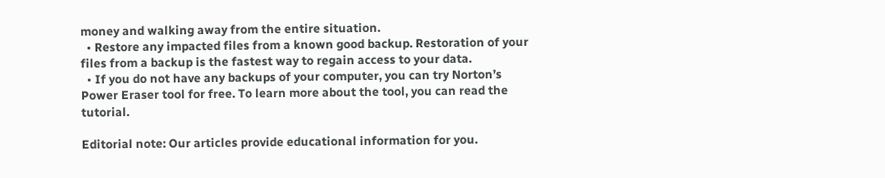money and walking away from the entire situation.
  • Restore any impacted files from a known good backup. Restoration of your files from a backup is the fastest way to regain access to your data.
  • If you do not have any backups of your computer, you can try Norton’s Power Eraser tool for free. To learn more about the tool, you can read the tutorial.

Editorial note: Our articles provide educational information for you.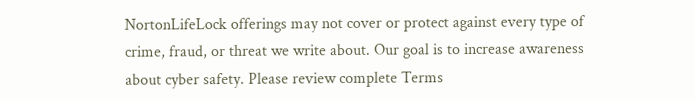NortonLifeLock offerings may not cover or protect against every type of crime, fraud, or threat we write about. Our goal is to increase awareness about cyber safety. Please review complete Terms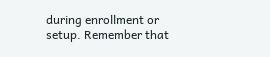during enrollment or setup. Remember that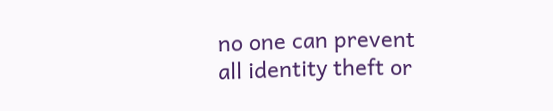no one can prevent all identity theft or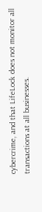cybercrime, and that LifeLock does not monitor all transactions at all businesses.